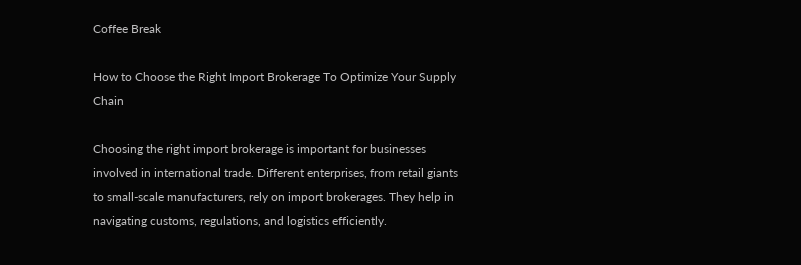Coffee Break

How to Choose the Right Import Brokerage To Optimize Your Supply Chain

Choosing the right import brokerage is important for businesses involved in international trade. Different enterprises, from retail giants to small-scale manufacturers, rely on import brokerages. They help in navigating customs, regulations, and logistics efficiently.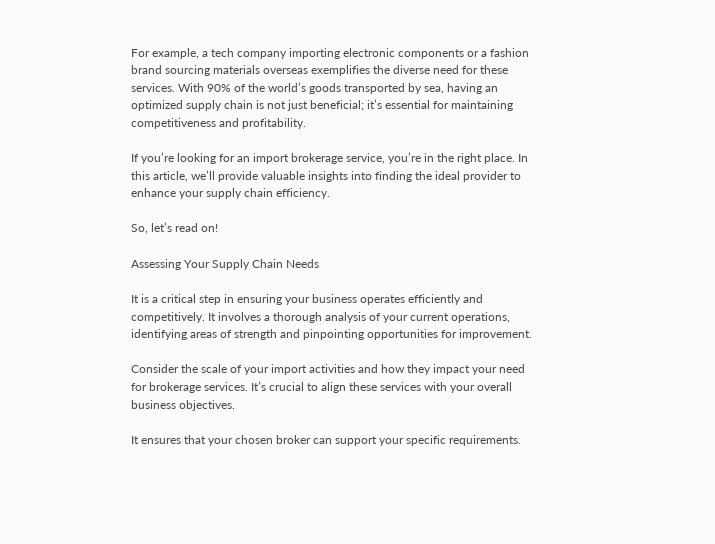For example, a tech company importing electronic components or a fashion brand sourcing materials overseas exemplifies the diverse need for these services. With 90% of the world’s goods transported by sea, having an optimized supply chain is not just beneficial; it’s essential for maintaining competitiveness and profitability.

If you’re looking for an import brokerage service, you’re in the right place. In this article, we’ll provide valuable insights into finding the ideal provider to enhance your supply chain efficiency.

So, let’s read on!

Assessing Your Supply Chain Needs

It is a critical step in ensuring your business operates efficiently and competitively. It involves a thorough analysis of your current operations, identifying areas of strength and pinpointing opportunities for improvement.

Consider the scale of your import activities and how they impact your need for brokerage services. It’s crucial to align these services with your overall business objectives.

It ensures that your chosen broker can support your specific requirements.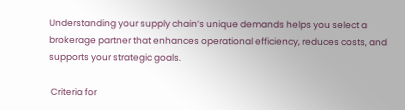Understanding your supply chain’s unique demands helps you select a brokerage partner that enhances operational efficiency, reduces costs, and supports your strategic goals.

 Criteria for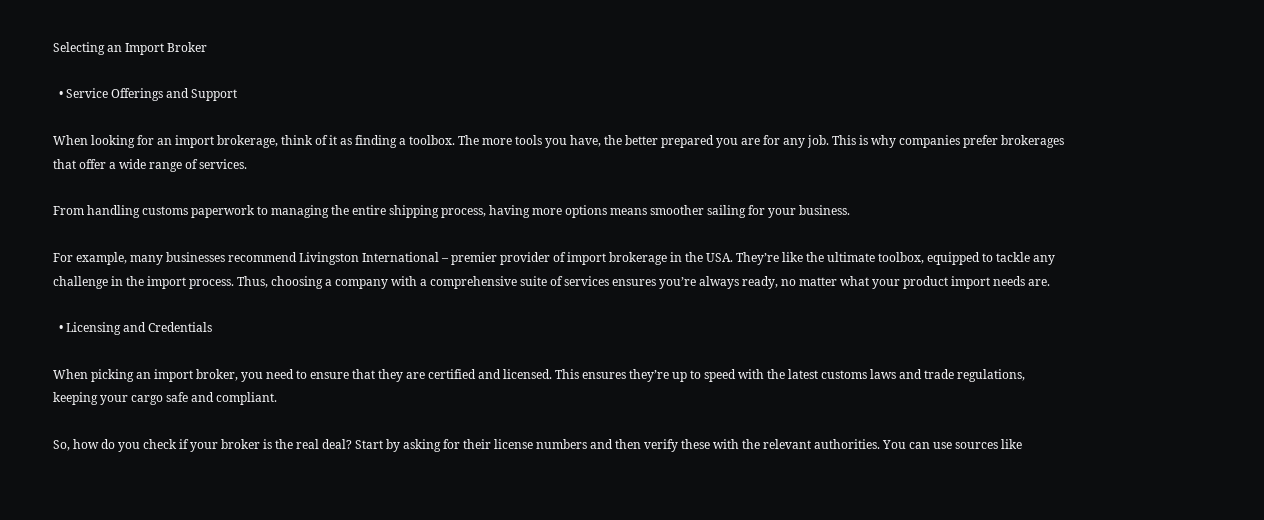Selecting an Import Broker

  • Service Offerings and Support

When looking for an import brokerage, think of it as finding a toolbox. The more tools you have, the better prepared you are for any job. This is why companies prefer brokerages that offer a wide range of services.

From handling customs paperwork to managing the entire shipping process, having more options means smoother sailing for your business.

For example, many businesses recommend Livingston International – premier provider of import brokerage in the USA. They’re like the ultimate toolbox, equipped to tackle any challenge in the import process. Thus, choosing a company with a comprehensive suite of services ensures you’re always ready, no matter what your product import needs are.

  • Licensing and Credentials

When picking an import broker, you need to ensure that they are certified and licensed. This ensures they’re up to speed with the latest customs laws and trade regulations, keeping your cargo safe and compliant.

So, how do you check if your broker is the real deal? Start by asking for their license numbers and then verify these with the relevant authorities. You can use sources like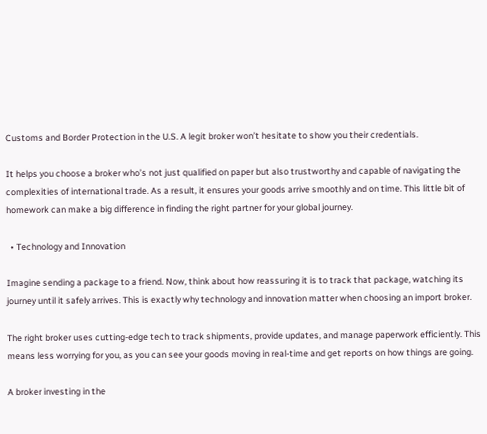Customs and Border Protection in the U.S. A legit broker won’t hesitate to show you their credentials.

It helps you choose a broker who’s not just qualified on paper but also trustworthy and capable of navigating the complexities of international trade. As a result, it ensures your goods arrive smoothly and on time. This little bit of homework can make a big difference in finding the right partner for your global journey.

  • Technology and Innovation

Imagine sending a package to a friend. Now, think about how reassuring it is to track that package, watching its journey until it safely arrives. This is exactly why technology and innovation matter when choosing an import broker.

The right broker uses cutting-edge tech to track shipments, provide updates, and manage paperwork efficiently. This means less worrying for you, as you can see your goods moving in real-time and get reports on how things are going.

A broker investing in the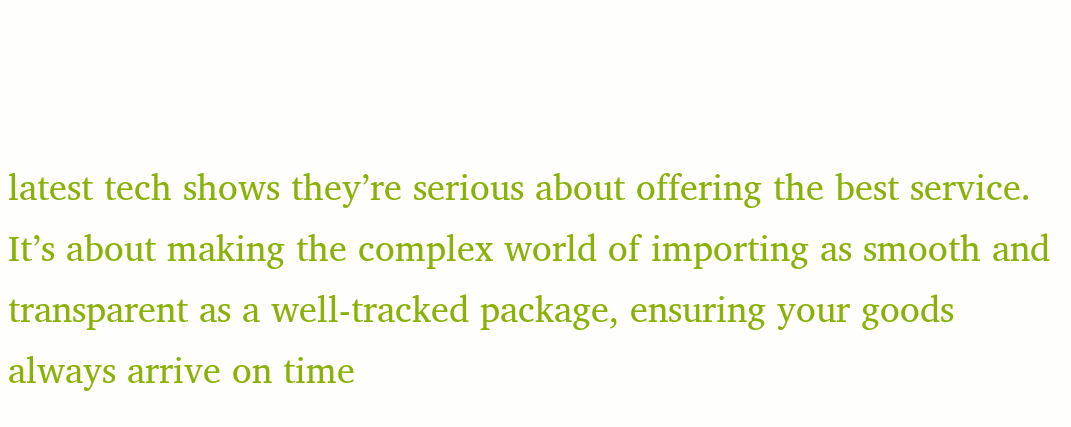latest tech shows they’re serious about offering the best service. It’s about making the complex world of importing as smooth and transparent as a well-tracked package, ensuring your goods always arrive on time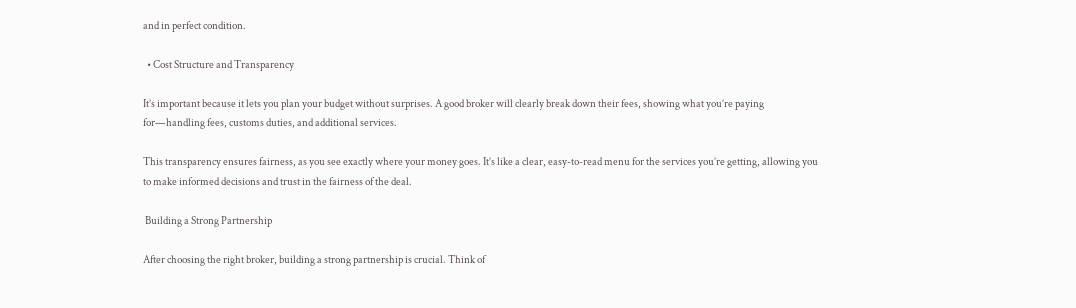and in perfect condition.

  • Cost Structure and Transparency

It’s important because it lets you plan your budget without surprises. A good broker will clearly break down their fees, showing what you’re paying for—handling fees, customs duties, and additional services.

This transparency ensures fairness, as you see exactly where your money goes. It’s like a clear, easy-to-read menu for the services you’re getting, allowing you to make informed decisions and trust in the fairness of the deal.

 Building a Strong Partnership

After choosing the right broker, building a strong partnership is crucial. Think of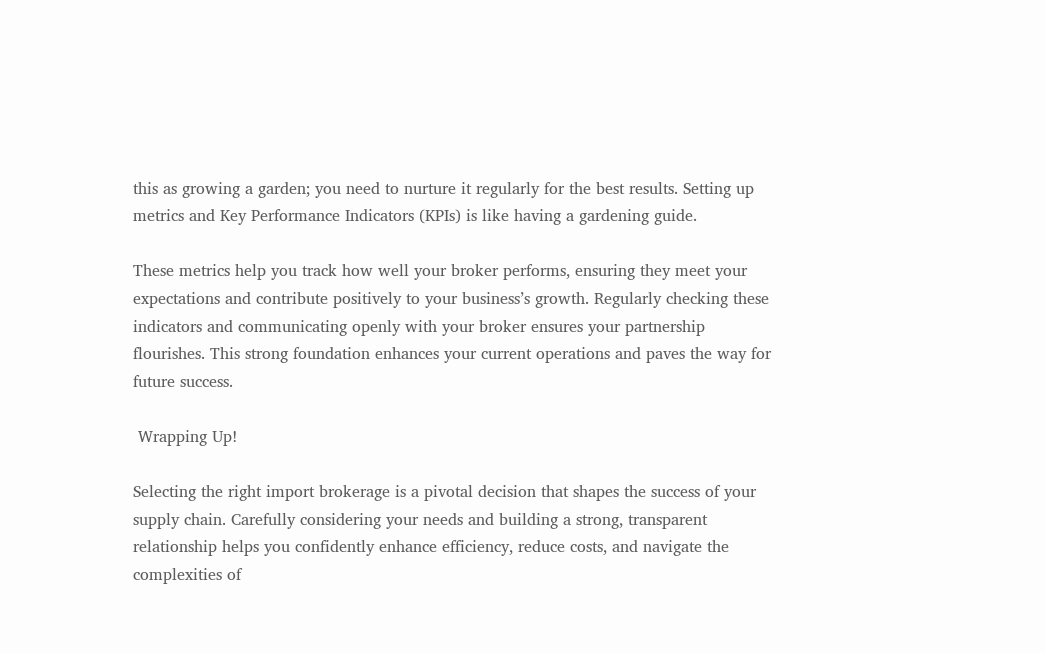this as growing a garden; you need to nurture it regularly for the best results. Setting up metrics and Key Performance Indicators (KPIs) is like having a gardening guide.

These metrics help you track how well your broker performs, ensuring they meet your expectations and contribute positively to your business’s growth. Regularly checking these indicators and communicating openly with your broker ensures your partnership flourishes. This strong foundation enhances your current operations and paves the way for future success.

 Wrapping Up!

Selecting the right import brokerage is a pivotal decision that shapes the success of your supply chain. Carefully considering your needs and building a strong, transparent relationship helps you confidently enhance efficiency, reduce costs, and navigate the complexities of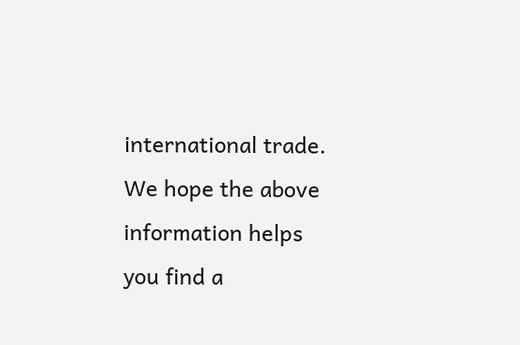international trade. We hope the above information helps you find a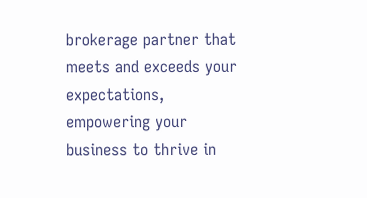brokerage partner that meets and exceeds your expectations, empowering your business to thrive in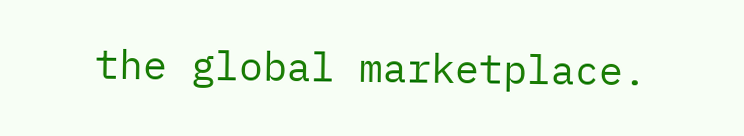the global marketplace.